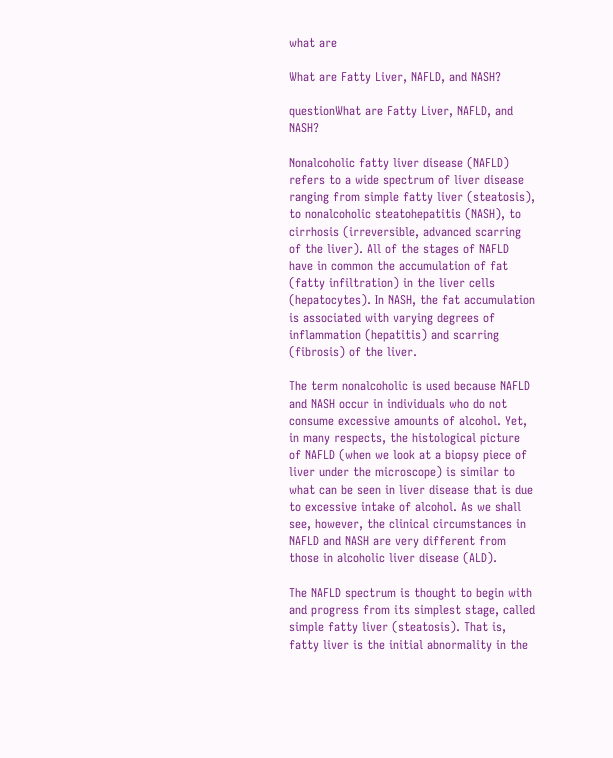what are

What are Fatty Liver, NAFLD, and NASH?

questionWhat are Fatty Liver, NAFLD, and NASH?

Nonalcoholic fatty liver disease (NAFLD) refers to a wide spectrum of liver disease ranging from simple fatty liver (steatosis), to nonalcoholic steatohepatitis (NASH), to cirrhosis (irreversible, advanced scarring of the liver). All of the stages of NAFLD have in common the accumulation of fat (fatty infiltration) in the liver cells (hepatocytes). In NASH, the fat accumulation is associated with varying degrees of inflammation (hepatitis) and scarring (fibrosis) of the liver.

The term nonalcoholic is used because NAFLD and NASH occur in individuals who do not consume excessive amounts of alcohol. Yet, in many respects, the histological picture of NAFLD (when we look at a biopsy piece of liver under the microscope) is similar to what can be seen in liver disease that is due to excessive intake of alcohol. As we shall see, however, the clinical circumstances in NAFLD and NASH are very different from those in alcoholic liver disease (ALD).

The NAFLD spectrum is thought to begin with and progress from its simplest stage, called simple fatty liver (steatosis). That is, fatty liver is the initial abnormality in the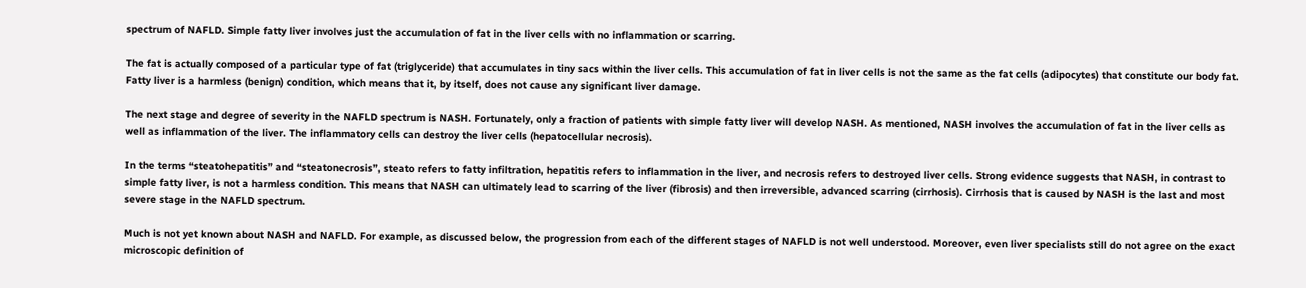spectrum of NAFLD. Simple fatty liver involves just the accumulation of fat in the liver cells with no inflammation or scarring.

The fat is actually composed of a particular type of fat (triglyceride) that accumulates in tiny sacs within the liver cells. This accumulation of fat in liver cells is not the same as the fat cells (adipocytes) that constitute our body fat. Fatty liver is a harmless (benign) condition, which means that it, by itself, does not cause any significant liver damage.

The next stage and degree of severity in the NAFLD spectrum is NASH. Fortunately, only a fraction of patients with simple fatty liver will develop NASH. As mentioned, NASH involves the accumulation of fat in the liver cells as well as inflammation of the liver. The inflammatory cells can destroy the liver cells (hepatocellular necrosis).

In the terms “steatohepatitis” and “steatonecrosis”, steato refers to fatty infiltration, hepatitis refers to inflammation in the liver, and necrosis refers to destroyed liver cells. Strong evidence suggests that NASH, in contrast to simple fatty liver, is not a harmless condition. This means that NASH can ultimately lead to scarring of the liver (fibrosis) and then irreversible, advanced scarring (cirrhosis). Cirrhosis that is caused by NASH is the last and most severe stage in the NAFLD spectrum.

Much is not yet known about NASH and NAFLD. For example, as discussed below, the progression from each of the different stages of NAFLD is not well understood. Moreover, even liver specialists still do not agree on the exact microscopic definition of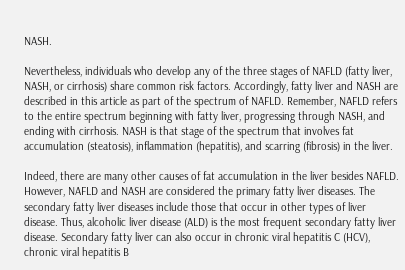NASH.

Nevertheless, individuals who develop any of the three stages of NAFLD (fatty liver, NASH, or cirrhosis) share common risk factors. Accordingly, fatty liver and NASH are described in this article as part of the spectrum of NAFLD. Remember, NAFLD refers to the entire spectrum beginning with fatty liver, progressing through NASH, and ending with cirrhosis. NASH is that stage of the spectrum that involves fat accumulation (steatosis), inflammation (hepatitis), and scarring (fibrosis) in the liver.

Indeed, there are many other causes of fat accumulation in the liver besides NAFLD. However, NAFLD and NASH are considered the primary fatty liver diseases. The secondary fatty liver diseases include those that occur in other types of liver disease. Thus, alcoholic liver disease (ALD) is the most frequent secondary fatty liver disease. Secondary fatty liver can also occur in chronic viral hepatitis C (HCV), chronic viral hepatitis B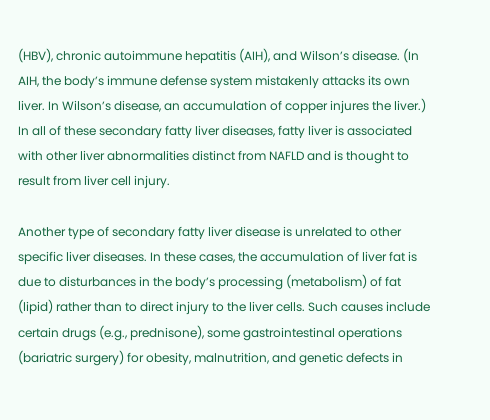(HBV), chronic autoimmune hepatitis (AIH), and Wilson’s disease. (In AIH, the body’s immune defense system mistakenly attacks its own liver. In Wilson’s disease, an accumulation of copper injures the liver.) In all of these secondary fatty liver diseases, fatty liver is associated with other liver abnormalities distinct from NAFLD and is thought to result from liver cell injury.

Another type of secondary fatty liver disease is unrelated to other specific liver diseases. In these cases, the accumulation of liver fat is due to disturbances in the body’s processing (metabolism) of fat (lipid) rather than to direct injury to the liver cells. Such causes include certain drugs (e.g., prednisone), some gastrointestinal operations (bariatric surgery) for obesity, malnutrition, and genetic defects in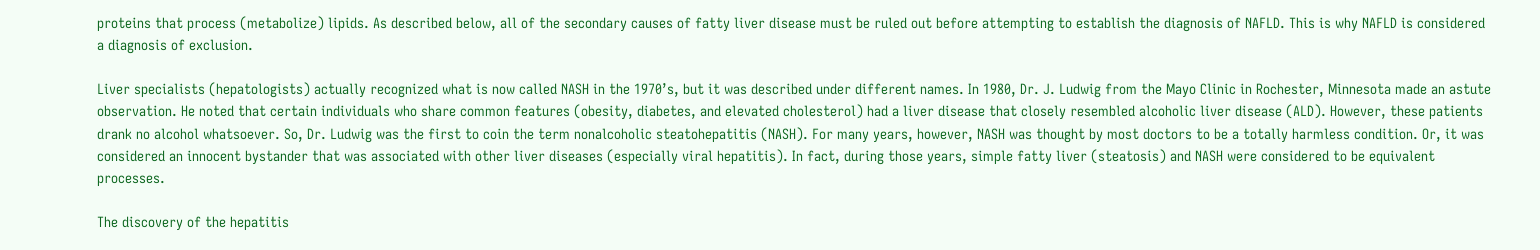proteins that process (metabolize) lipids. As described below, all of the secondary causes of fatty liver disease must be ruled out before attempting to establish the diagnosis of NAFLD. This is why NAFLD is considered a diagnosis of exclusion.

Liver specialists (hepatologists) actually recognized what is now called NASH in the 1970’s, but it was described under different names. In 1980, Dr. J. Ludwig from the Mayo Clinic in Rochester, Minnesota made an astute observation. He noted that certain individuals who share common features (obesity, diabetes, and elevated cholesterol) had a liver disease that closely resembled alcoholic liver disease (ALD). However, these patients drank no alcohol whatsoever. So, Dr. Ludwig was the first to coin the term nonalcoholic steatohepatitis (NASH). For many years, however, NASH was thought by most doctors to be a totally harmless condition. Or, it was considered an innocent bystander that was associated with other liver diseases (especially viral hepatitis). In fact, during those years, simple fatty liver (steatosis) and NASH were considered to be equivalent processes.

The discovery of the hepatitis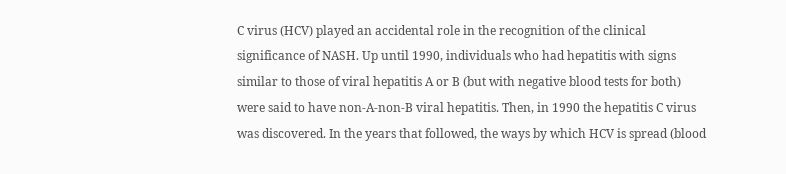C virus (HCV) played an accidental role in the recognition of the clinical significance of NASH. Up until 1990, individuals who had hepatitis with signs similar to those of viral hepatitis A or B (but with negative blood tests for both) were said to have non-A-non-B viral hepatitis. Then, in 1990 the hepatitis C virus was discovered. In the years that followed, the ways by which HCV is spread (blood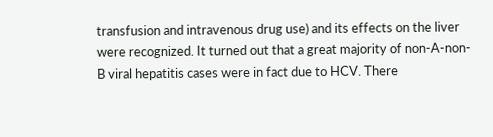transfusion and intravenous drug use) and its effects on the liver were recognized. It turned out that a great majority of non-A-non-B viral hepatitis cases were in fact due to HCV. There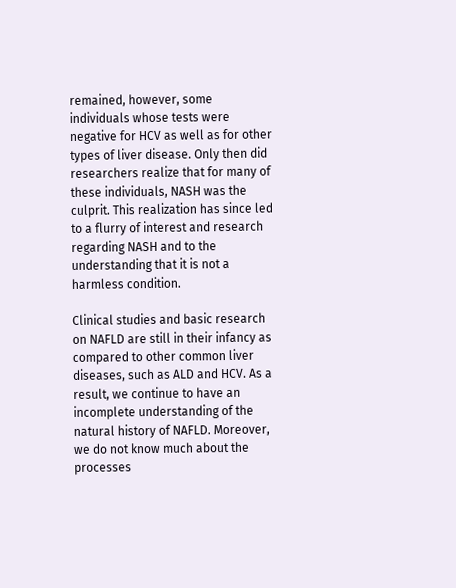remained, however, some individuals whose tests were negative for HCV as well as for other types of liver disease. Only then did researchers realize that for many of these individuals, NASH was the culprit. This realization has since led to a flurry of interest and research regarding NASH and to the understanding that it is not a harmless condition.

Clinical studies and basic research on NAFLD are still in their infancy as compared to other common liver diseases, such as ALD and HCV. As a result, we continue to have an incomplete understanding of the natural history of NAFLD. Moreover, we do not know much about the processes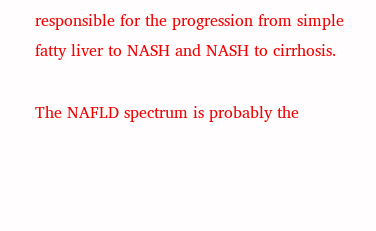responsible for the progression from simple fatty liver to NASH and NASH to cirrhosis.

The NAFLD spectrum is probably the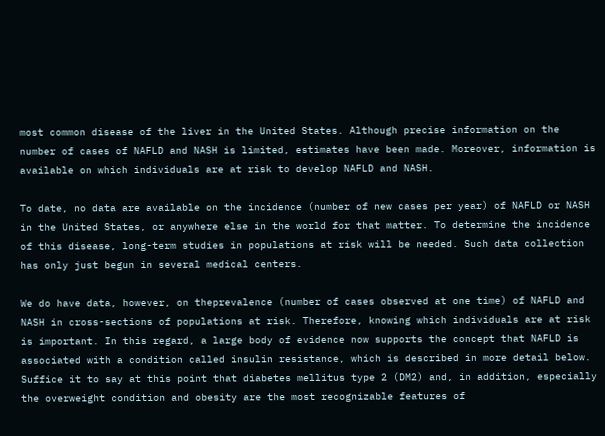most common disease of the liver in the United States. Although precise information on the number of cases of NAFLD and NASH is limited, estimates have been made. Moreover, information is available on which individuals are at risk to develop NAFLD and NASH.

To date, no data are available on the incidence (number of new cases per year) of NAFLD or NASH in the United States, or anywhere else in the world for that matter. To determine the incidence of this disease, long-term studies in populations at risk will be needed. Such data collection has only just begun in several medical centers.

We do have data, however, on theprevalence (number of cases observed at one time) of NAFLD and NASH in cross-sections of populations at risk. Therefore, knowing which individuals are at risk is important. In this regard, a large body of evidence now supports the concept that NAFLD is associated with a condition called insulin resistance, which is described in more detail below. Suffice it to say at this point that diabetes mellitus type 2 (DM2) and, in addition, especially the overweight condition and obesity are the most recognizable features of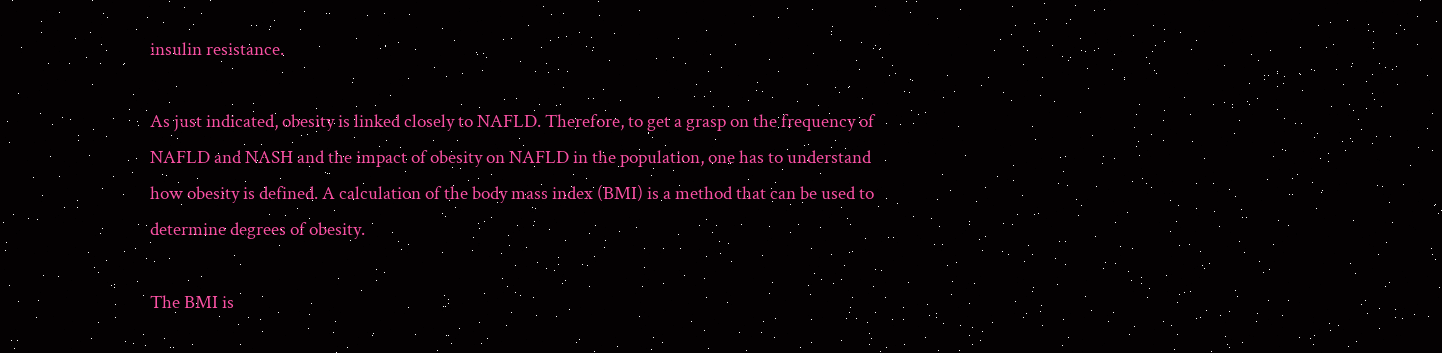insulin resistance.

As just indicated, obesity is linked closely to NAFLD. Therefore, to get a grasp on the frequency of NAFLD and NASH and the impact of obesity on NAFLD in the population, one has to understand how obesity is defined. A calculation of the body mass index (BMI) is a method that can be used to determine degrees of obesity.

The BMI is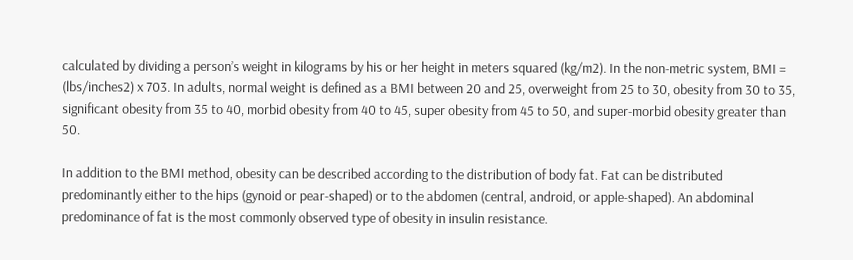calculated by dividing a person’s weight in kilograms by his or her height in meters squared (kg/m2). In the non-metric system, BMI = (lbs/inches2) x 703. In adults, normal weight is defined as a BMI between 20 and 25, overweight from 25 to 30, obesity from 30 to 35, significant obesity from 35 to 40, morbid obesity from 40 to 45, super obesity from 45 to 50, and super-morbid obesity greater than 50.

In addition to the BMI method, obesity can be described according to the distribution of body fat. Fat can be distributed predominantly either to the hips (gynoid or pear-shaped) or to the abdomen (central, android, or apple-shaped). An abdominal predominance of fat is the most commonly observed type of obesity in insulin resistance.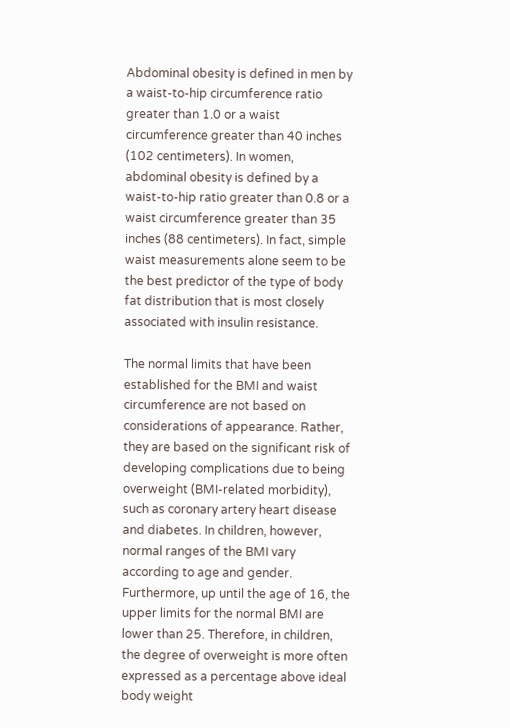Abdominal obesity is defined in men by a waist-to-hip circumference ratio greater than 1.0 or a waist circumference greater than 40 inches (102 centimeters). In women, abdominal obesity is defined by a waist-to-hip ratio greater than 0.8 or a waist circumference greater than 35 inches (88 centimeters). In fact, simple waist measurements alone seem to be the best predictor of the type of body fat distribution that is most closely associated with insulin resistance.

The normal limits that have been established for the BMI and waist circumference are not based on considerations of appearance. Rather, they are based on the significant risk of developing complications due to being overweight (BMI-related morbidity), such as coronary artery heart disease and diabetes. In children, however, normal ranges of the BMI vary according to age and gender. Furthermore, up until the age of 16, the upper limits for the normal BMI are lower than 25. Therefore, in children, the degree of overweight is more often expressed as a percentage above ideal body weight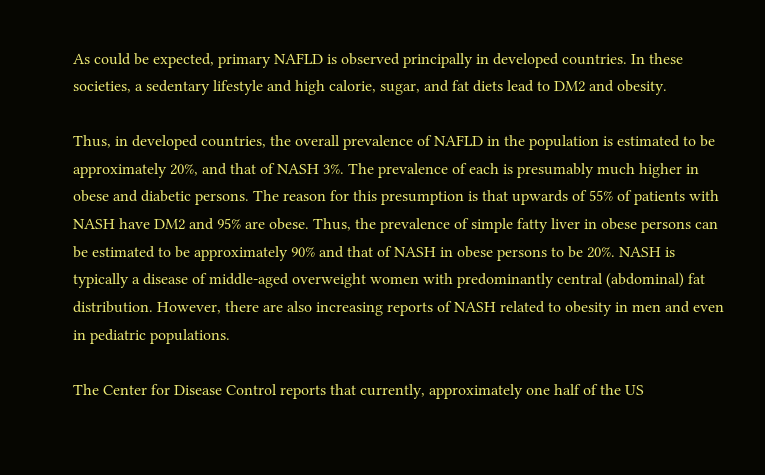As could be expected, primary NAFLD is observed principally in developed countries. In these societies, a sedentary lifestyle and high calorie, sugar, and fat diets lead to DM2 and obesity.

Thus, in developed countries, the overall prevalence of NAFLD in the population is estimated to be approximately 20%, and that of NASH 3%. The prevalence of each is presumably much higher in obese and diabetic persons. The reason for this presumption is that upwards of 55% of patients with NASH have DM2 and 95% are obese. Thus, the prevalence of simple fatty liver in obese persons can be estimated to be approximately 90% and that of NASH in obese persons to be 20%. NASH is typically a disease of middle-aged overweight women with predominantly central (abdominal) fat distribution. However, there are also increasing reports of NASH related to obesity in men and even in pediatric populations.

The Center for Disease Control reports that currently, approximately one half of the US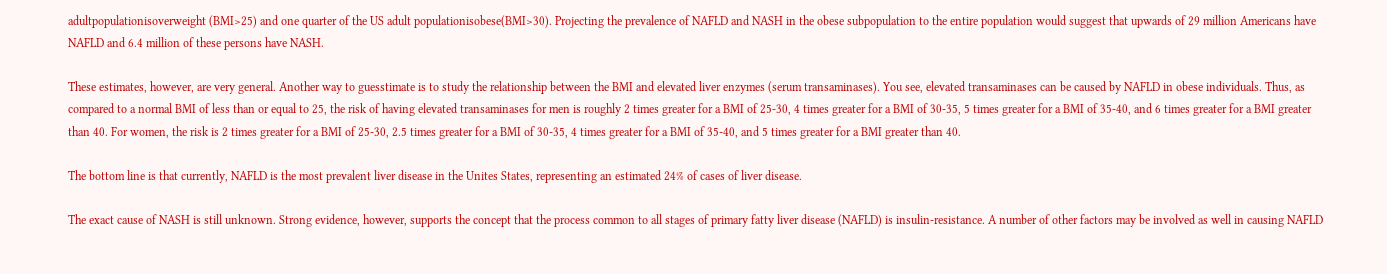adultpopulationisoverweight (BMI>25) and one quarter of the US adult populationisobese(BMI>30). Projecting the prevalence of NAFLD and NASH in the obese subpopulation to the entire population would suggest that upwards of 29 million Americans have NAFLD and 6.4 million of these persons have NASH.

These estimates, however, are very general. Another way to guesstimate is to study the relationship between the BMI and elevated liver enzymes (serum transaminases). You see, elevated transaminases can be caused by NAFLD in obese individuals. Thus, as compared to a normal BMI of less than or equal to 25, the risk of having elevated transaminases for men is roughly 2 times greater for a BMI of 25-30, 4 times greater for a BMI of 30-35, 5 times greater for a BMI of 35-40, and 6 times greater for a BMI greater than 40. For women, the risk is 2 times greater for a BMI of 25-30, 2.5 times greater for a BMI of 30-35, 4 times greater for a BMI of 35-40, and 5 times greater for a BMI greater than 40.

The bottom line is that currently, NAFLD is the most prevalent liver disease in the Unites States, representing an estimated 24% of cases of liver disease.

The exact cause of NASH is still unknown. Strong evidence, however, supports the concept that the process common to all stages of primary fatty liver disease (NAFLD) is insulin-resistance. A number of other factors may be involved as well in causing NAFLD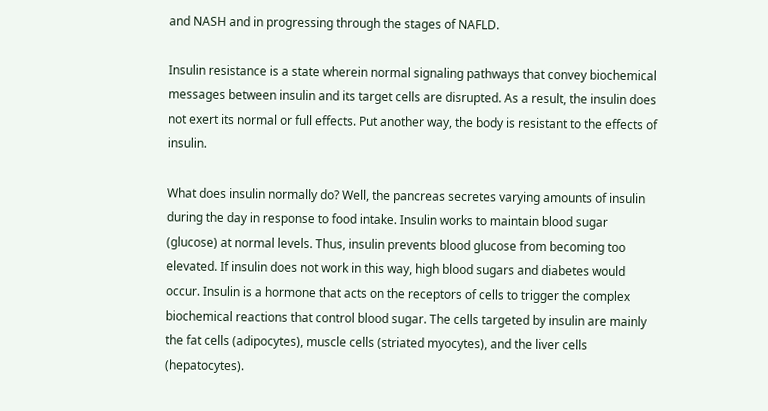and NASH and in progressing through the stages of NAFLD.

Insulin resistance is a state wherein normal signaling pathways that convey biochemical messages between insulin and its target cells are disrupted. As a result, the insulin does not exert its normal or full effects. Put another way, the body is resistant to the effects of insulin.

What does insulin normally do? Well, the pancreas secretes varying amounts of insulin during the day in response to food intake. Insulin works to maintain blood sugar (glucose) at normal levels. Thus, insulin prevents blood glucose from becoming too elevated. If insulin does not work in this way, high blood sugars and diabetes would occur. Insulin is a hormone that acts on the receptors of cells to trigger the complex biochemical reactions that control blood sugar. The cells targeted by insulin are mainly the fat cells (adipocytes), muscle cells (striated myocytes), and the liver cells (hepatocytes).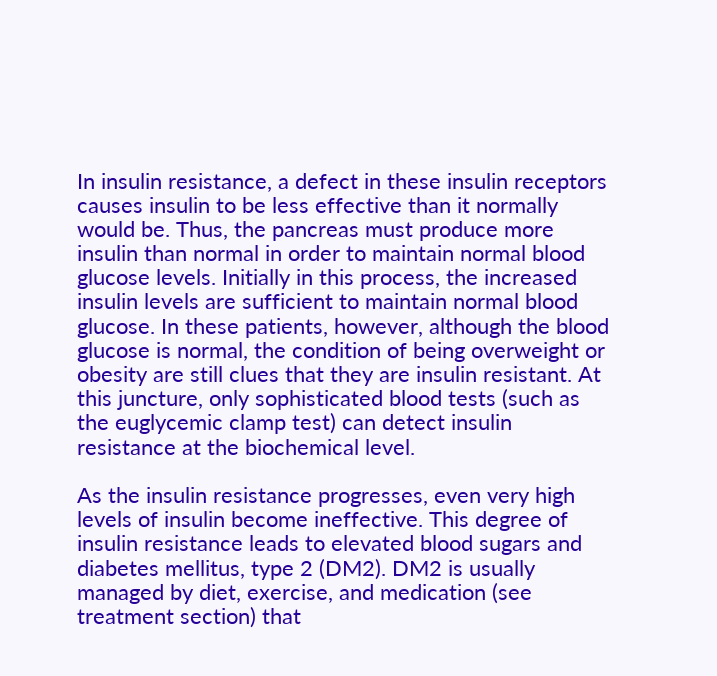In insulin resistance, a defect in these insulin receptors causes insulin to be less effective than it normally would be. Thus, the pancreas must produce more insulin than normal in order to maintain normal blood glucose levels. Initially in this process, the increased insulin levels are sufficient to maintain normal blood glucose. In these patients, however, although the blood glucose is normal, the condition of being overweight or obesity are still clues that they are insulin resistant. At this juncture, only sophisticated blood tests (such as the euglycemic clamp test) can detect insulin resistance at the biochemical level.

As the insulin resistance progresses, even very high levels of insulin become ineffective. This degree of insulin resistance leads to elevated blood sugars and diabetes mellitus, type 2 (DM2). DM2 is usually managed by diet, exercise, and medication (see treatment section) that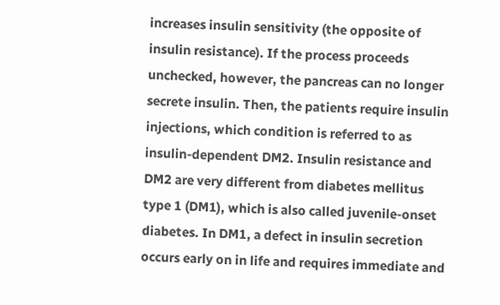increases insulin sensitivity (the opposite of insulin resistance). If the process proceeds unchecked, however, the pancreas can no longer secrete insulin. Then, the patients require insulin injections, which condition is referred to as insulin-dependent DM2. Insulin resistance and DM2 are very different from diabetes mellitus type 1 (DM1), which is also called juvenile-onset diabetes. In DM1, a defect in insulin secretion occurs early on in life and requires immediate and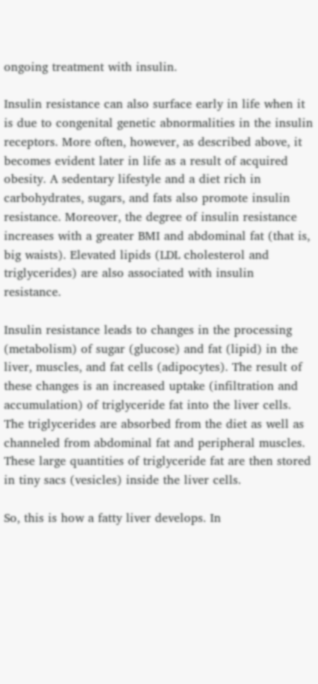ongoing treatment with insulin.

Insulin resistance can also surface early in life when it is due to congenital genetic abnormalities in the insulin receptors. More often, however, as described above, it becomes evident later in life as a result of acquired obesity. A sedentary lifestyle and a diet rich in carbohydrates, sugars, and fats also promote insulin resistance. Moreover, the degree of insulin resistance increases with a greater BMI and abdominal fat (that is, big waists). Elevated lipids (LDL cholesterol and triglycerides) are also associated with insulin resistance.

Insulin resistance leads to changes in the processing (metabolism) of sugar (glucose) and fat (lipid) in the liver, muscles, and fat cells (adipocytes). The result of these changes is an increased uptake (infiltration and accumulation) of triglyceride fat into the liver cells. The triglycerides are absorbed from the diet as well as channeled from abdominal fat and peripheral muscles. These large quantities of triglyceride fat are then stored in tiny sacs (vesicles) inside the liver cells.

So, this is how a fatty liver develops. In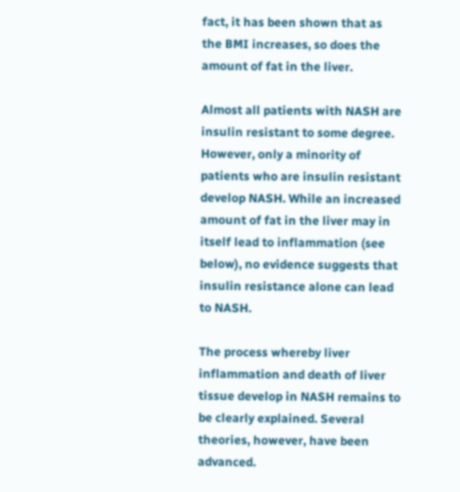fact, it has been shown that as the BMI increases, so does the amount of fat in the liver.

Almost all patients with NASH are insulin resistant to some degree. However, only a minority of patients who are insulin resistant develop NASH. While an increased amount of fat in the liver may in itself lead to inflammation (see below), no evidence suggests that insulin resistance alone can lead to NASH.

The process whereby liver inflammation and death of liver tissue develop in NASH remains to be clearly explained. Several theories, however, have been advanced.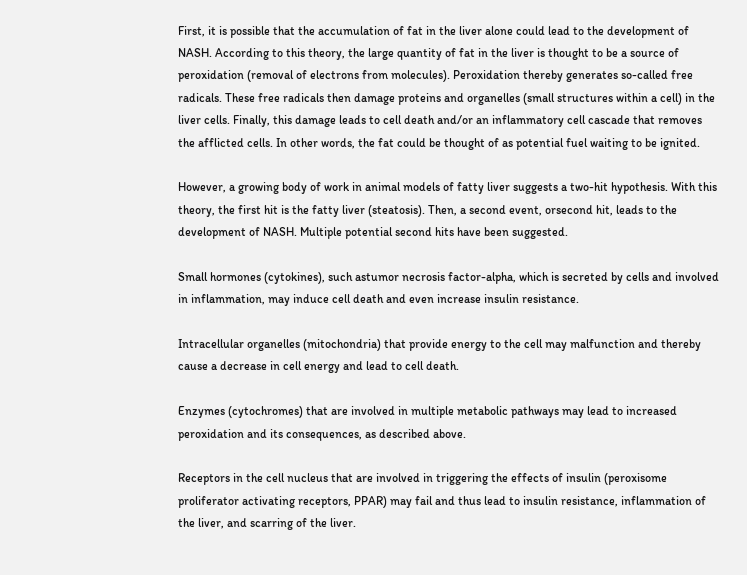First, it is possible that the accumulation of fat in the liver alone could lead to the development of NASH. According to this theory, the large quantity of fat in the liver is thought to be a source of peroxidation (removal of electrons from molecules). Peroxidation thereby generates so-called free radicals. These free radicals then damage proteins and organelles (small structures within a cell) in the liver cells. Finally, this damage leads to cell death and/or an inflammatory cell cascade that removes the afflicted cells. In other words, the fat could be thought of as potential fuel waiting to be ignited.

However, a growing body of work in animal models of fatty liver suggests a two-hit hypothesis. With this theory, the first hit is the fatty liver (steatosis). Then, a second event, orsecond hit, leads to the development of NASH. Multiple potential second hits have been suggested.

Small hormones (cytokines), such astumor necrosis factor-alpha, which is secreted by cells and involved in inflammation, may induce cell death and even increase insulin resistance.

Intracellular organelles (mitochondria) that provide energy to the cell may malfunction and thereby cause a decrease in cell energy and lead to cell death.

Enzymes (cytochromes) that are involved in multiple metabolic pathways may lead to increased peroxidation and its consequences, as described above.

Receptors in the cell nucleus that are involved in triggering the effects of insulin (peroxisome proliferator activating receptors, PPAR) may fail and thus lead to insulin resistance, inflammation of the liver, and scarring of the liver.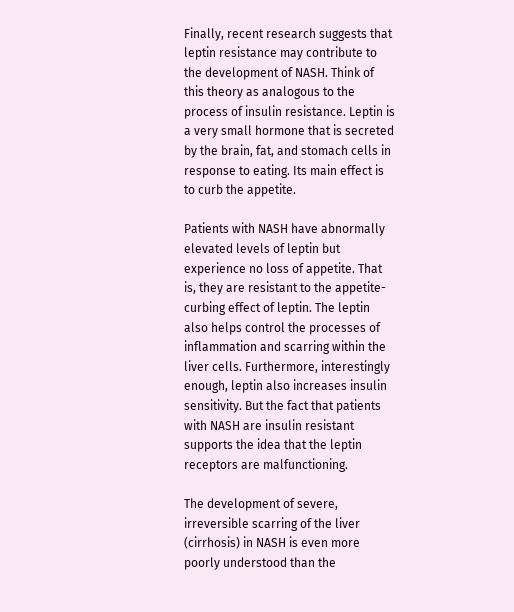Finally, recent research suggests that leptin resistance may contribute to the development of NASH. Think of this theory as analogous to the process of insulin resistance. Leptin is a very small hormone that is secreted by the brain, fat, and stomach cells in response to eating. Its main effect is to curb the appetite.

Patients with NASH have abnormally elevated levels of leptin but experience no loss of appetite. That is, they are resistant to the appetite-curbing effect of leptin. The leptin also helps control the processes of inflammation and scarring within the liver cells. Furthermore, interestingly enough, leptin also increases insulin sensitivity. But the fact that patients with NASH are insulin resistant supports the idea that the leptin receptors are malfunctioning.

The development of severe, irreversible scarring of the liver (cirrhosis) in NASH is even more poorly understood than the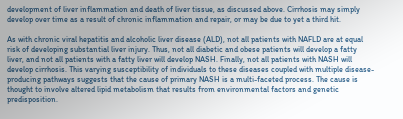development of liver inflammation and death of liver tissue, as discussed above. Cirrhosis may simply develop over time as a result of chronic inflammation and repair, or may be due to yet a third hit.

As with chronic viral hepatitis and alcoholic liver disease (ALD), not all patients with NAFLD are at equal risk of developing substantial liver injury. Thus, not all diabetic and obese patients will develop a fatty liver, and not all patients with a fatty liver will develop NASH. Finally, not all patients with NASH will develop cirrhosis. This varying susceptibility of individuals to these diseases coupled with multiple disease-producing pathways suggests that the cause of primary NASH is a multi-faceted process. The cause is thought to involve altered lipid metabolism that results from environmental factors and genetic predisposition.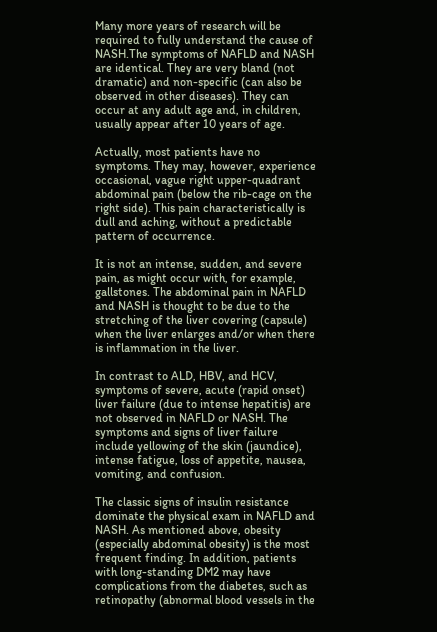Many more years of research will be required to fully understand the cause of NASH.The symptoms of NAFLD and NASH are identical. They are very bland (not dramatic) and non-specific (can also be observed in other diseases). They can occur at any adult age and, in children, usually appear after 10 years of age.

Actually, most patients have no symptoms. They may, however, experience occasional, vague right upper-quadrant abdominal pain (below the rib-cage on the right side). This pain characteristically is dull and aching, without a predictable pattern of occurrence.

It is not an intense, sudden, and severe pain, as might occur with, for example, gallstones. The abdominal pain in NAFLD and NASH is thought to be due to the stretching of the liver covering (capsule) when the liver enlarges and/or when there is inflammation in the liver.

In contrast to ALD, HBV, and HCV, symptoms of severe, acute (rapid onset) liver failure (due to intense hepatitis) are not observed in NAFLD or NASH. The symptoms and signs of liver failure include yellowing of the skin (jaundice), intense fatigue, loss of appetite, nausea, vomiting, and confusion.

The classic signs of insulin resistance dominate the physical exam in NAFLD and NASH. As mentioned above, obesity (especially abdominal obesity) is the most frequent finding. In addition, patients with long-standing DM2 may have complications from the diabetes, such as retinopathy (abnormal blood vessels in the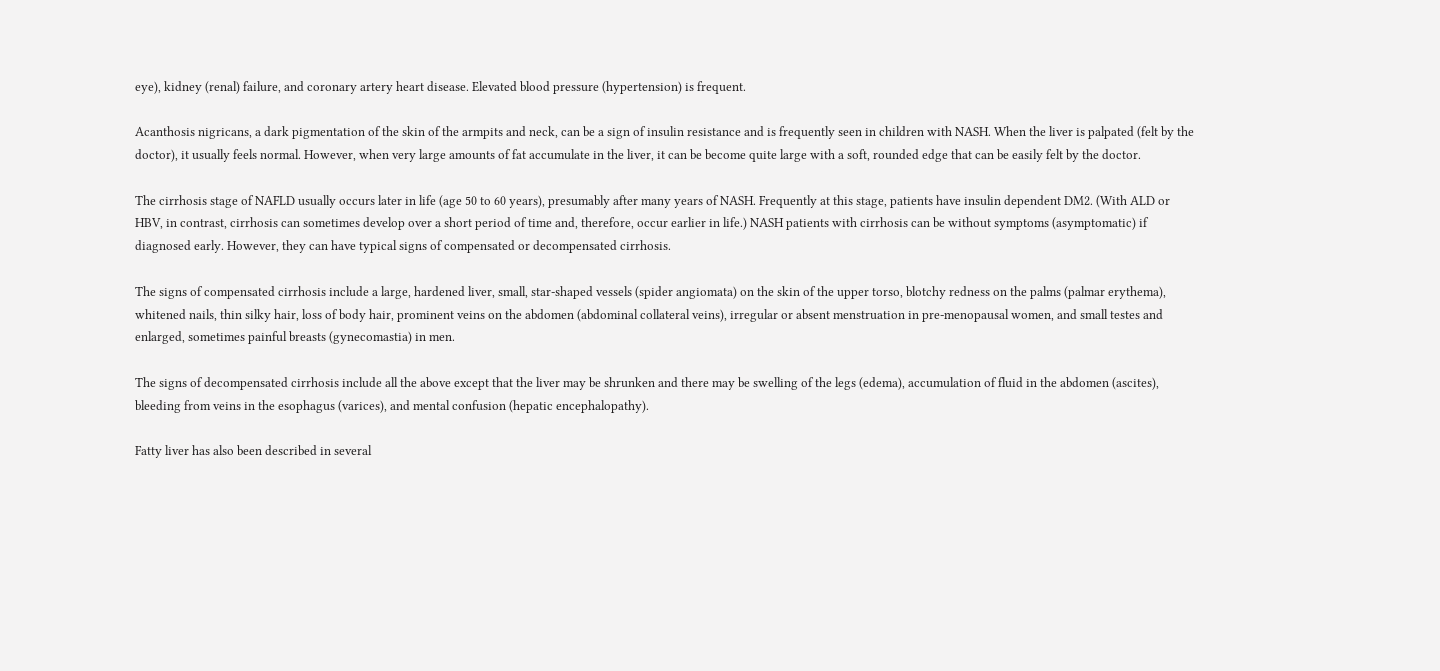eye), kidney (renal) failure, and coronary artery heart disease. Elevated blood pressure (hypertension) is frequent.

Acanthosis nigricans, a dark pigmentation of the skin of the armpits and neck, can be a sign of insulin resistance and is frequently seen in children with NASH. When the liver is palpated (felt by the doctor), it usually feels normal. However, when very large amounts of fat accumulate in the liver, it can be become quite large with a soft, rounded edge that can be easily felt by the doctor.

The cirrhosis stage of NAFLD usually occurs later in life (age 50 to 60 years), presumably after many years of NASH. Frequently at this stage, patients have insulin dependent DM2. (With ALD or HBV, in contrast, cirrhosis can sometimes develop over a short period of time and, therefore, occur earlier in life.) NASH patients with cirrhosis can be without symptoms (asymptomatic) if diagnosed early. However, they can have typical signs of compensated or decompensated cirrhosis.

The signs of compensated cirrhosis include a large, hardened liver, small, star-shaped vessels (spider angiomata) on the skin of the upper torso, blotchy redness on the palms (palmar erythema), whitened nails, thin silky hair, loss of body hair, prominent veins on the abdomen (abdominal collateral veins), irregular or absent menstruation in pre-menopausal women, and small testes and enlarged, sometimes painful breasts (gynecomastia) in men.

The signs of decompensated cirrhosis include all the above except that the liver may be shrunken and there may be swelling of the legs (edema), accumulation of fluid in the abdomen (ascites), bleeding from veins in the esophagus (varices), and mental confusion (hepatic encephalopathy).

Fatty liver has also been described in several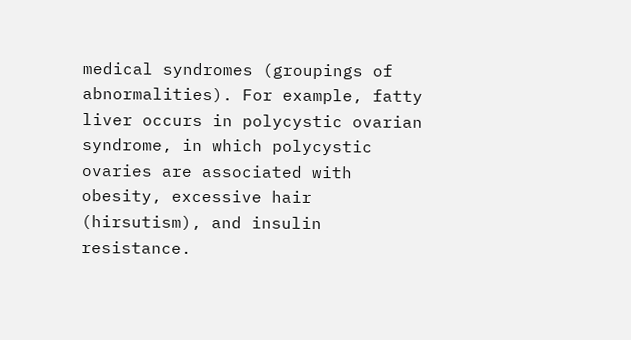medical syndromes (groupings of abnormalities). For example, fatty liver occurs in polycystic ovarian syndrome, in which polycystic ovaries are associated with obesity, excessive hair (hirsutism), and insulin resistance.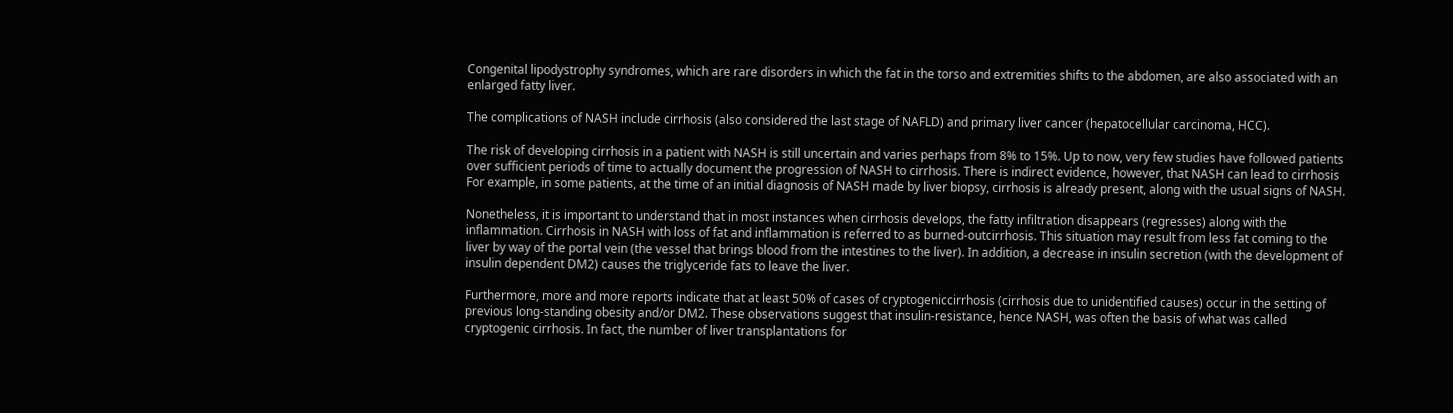Congenital lipodystrophy syndromes, which are rare disorders in which the fat in the torso and extremities shifts to the abdomen, are also associated with an enlarged fatty liver.

The complications of NASH include cirrhosis (also considered the last stage of NAFLD) and primary liver cancer (hepatocellular carcinoma, HCC).

The risk of developing cirrhosis in a patient with NASH is still uncertain and varies perhaps from 8% to 15%. Up to now, very few studies have followed patients over sufficient periods of time to actually document the progression of NASH to cirrhosis. There is indirect evidence, however, that NASH can lead to cirrhosis For example, in some patients, at the time of an initial diagnosis of NASH made by liver biopsy, cirrhosis is already present, along with the usual signs of NASH.

Nonetheless, it is important to understand that in most instances when cirrhosis develops, the fatty infiltration disappears (regresses) along with the inflammation. Cirrhosis in NASH with loss of fat and inflammation is referred to as burned-outcirrhosis. This situation may result from less fat coming to the liver by way of the portal vein (the vessel that brings blood from the intestines to the liver). In addition, a decrease in insulin secretion (with the development of insulin dependent DM2) causes the triglyceride fats to leave the liver.

Furthermore, more and more reports indicate that at least 50% of cases of cryptogeniccirrhosis (cirrhosis due to unidentified causes) occur in the setting of previous long-standing obesity and/or DM2. These observations suggest that insulin-resistance, hence NASH, was often the basis of what was called cryptogenic cirrhosis. In fact, the number of liver transplantations for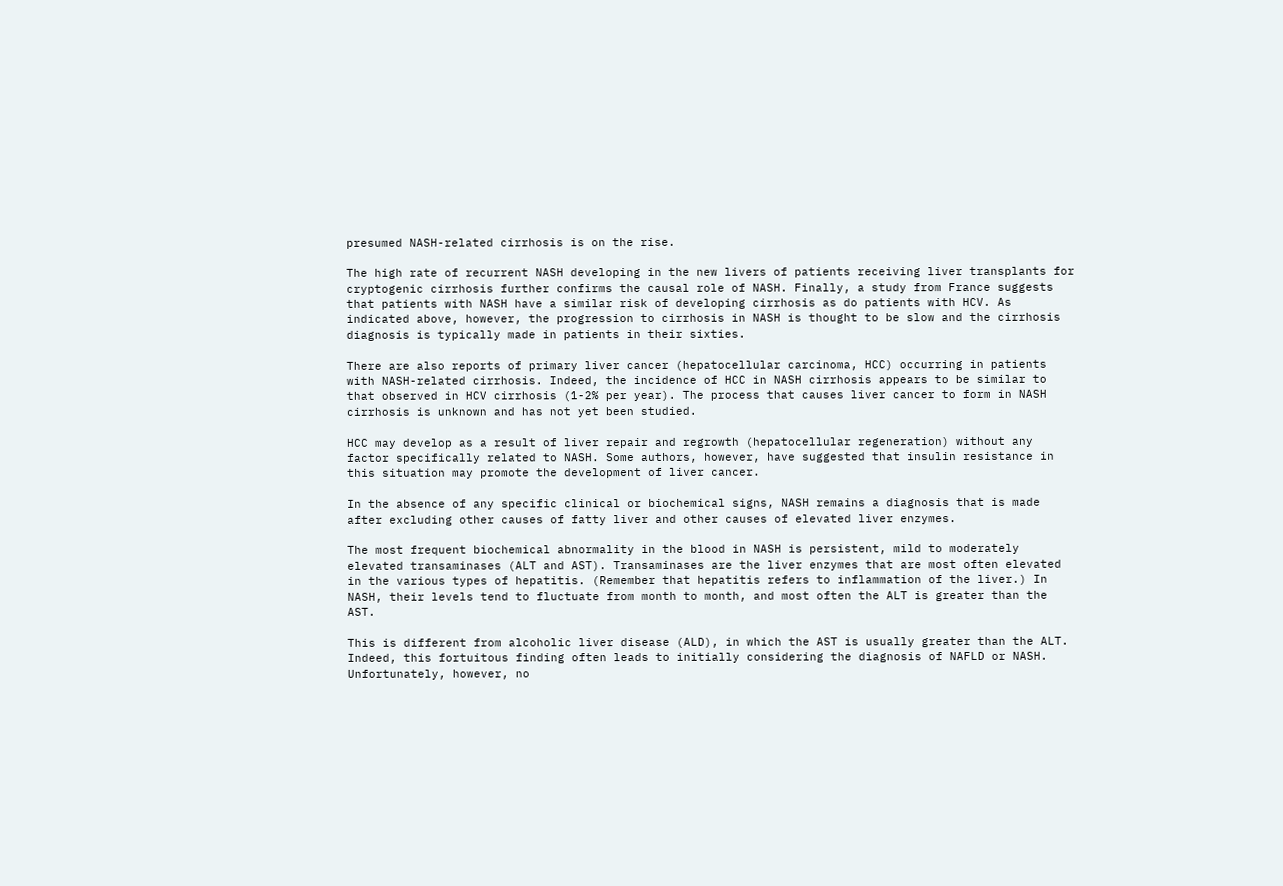presumed NASH-related cirrhosis is on the rise.

The high rate of recurrent NASH developing in the new livers of patients receiving liver transplants for cryptogenic cirrhosis further confirms the causal role of NASH. Finally, a study from France suggests that patients with NASH have a similar risk of developing cirrhosis as do patients with HCV. As indicated above, however, the progression to cirrhosis in NASH is thought to be slow and the cirrhosis diagnosis is typically made in patients in their sixties.

There are also reports of primary liver cancer (hepatocellular carcinoma, HCC) occurring in patients with NASH-related cirrhosis. Indeed, the incidence of HCC in NASH cirrhosis appears to be similar to that observed in HCV cirrhosis (1-2% per year). The process that causes liver cancer to form in NASH cirrhosis is unknown and has not yet been studied.

HCC may develop as a result of liver repair and regrowth (hepatocellular regeneration) without any factor specifically related to NASH. Some authors, however, have suggested that insulin resistance in this situation may promote the development of liver cancer.

In the absence of any specific clinical or biochemical signs, NASH remains a diagnosis that is made after excluding other causes of fatty liver and other causes of elevated liver enzymes.

The most frequent biochemical abnormality in the blood in NASH is persistent, mild to moderately elevated transaminases (ALT and AST). Transaminases are the liver enzymes that are most often elevated in the various types of hepatitis. (Remember that hepatitis refers to inflammation of the liver.) In NASH, their levels tend to fluctuate from month to month, and most often the ALT is greater than the AST.

This is different from alcoholic liver disease (ALD), in which the AST is usually greater than the ALT. Indeed, this fortuitous finding often leads to initially considering the diagnosis of NAFLD or NASH. Unfortunately, however, no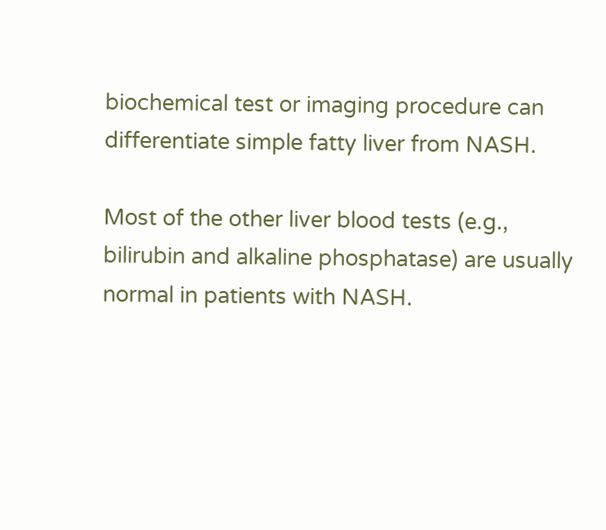biochemical test or imaging procedure can differentiate simple fatty liver from NASH.

Most of the other liver blood tests (e.g., bilirubin and alkaline phosphatase) are usually normal in patients with NASH.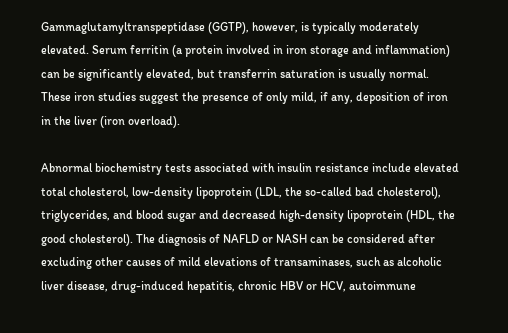Gammaglutamyltranspeptidase (GGTP), however, is typically moderately elevated. Serum ferritin (a protein involved in iron storage and inflammation) can be significantly elevated, but transferrin saturation is usually normal. These iron studies suggest the presence of only mild, if any, deposition of iron in the liver (iron overload).

Abnormal biochemistry tests associated with insulin resistance include elevated total cholesterol, low-density lipoprotein (LDL, the so-called bad cholesterol), triglycerides, and blood sugar and decreased high-density lipoprotein (HDL, the good cholesterol). The diagnosis of NAFLD or NASH can be considered after excluding other causes of mild elevations of transaminases, such as alcoholic liver disease, drug-induced hepatitis, chronic HBV or HCV, autoimmune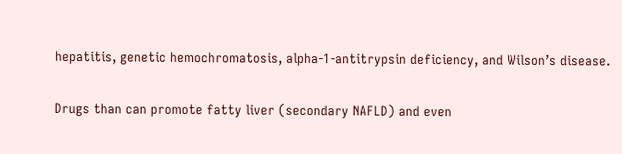hepatitis, genetic hemochromatosis, alpha-1-antitrypsin deficiency, and Wilson’s disease.

Drugs than can promote fatty liver (secondary NAFLD) and even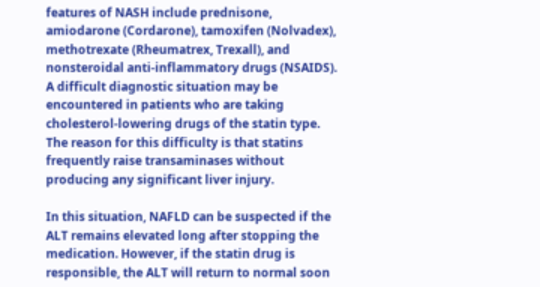features of NASH include prednisone, amiodarone (Cordarone), tamoxifen (Nolvadex), methotrexate (Rheumatrex, Trexall), and nonsteroidal anti-inflammatory drugs (NSAIDS). A difficult diagnostic situation may be encountered in patients who are taking cholesterol-lowering drugs of the statin type. The reason for this difficulty is that statins frequently raise transaminases without producing any significant liver injury.

In this situation, NAFLD can be suspected if the ALT remains elevated long after stopping the medication. However, if the statin drug is responsible, the ALT will return to normal soon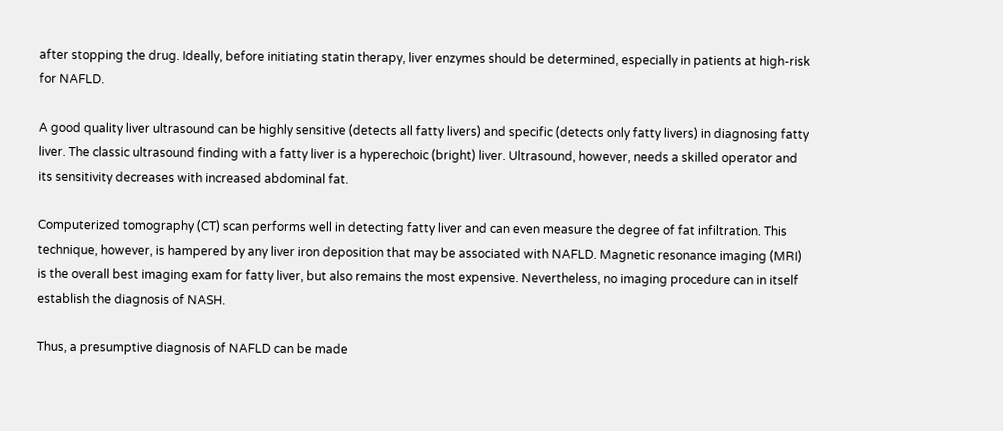after stopping the drug. Ideally, before initiating statin therapy, liver enzymes should be determined, especially in patients at high-risk for NAFLD.

A good quality liver ultrasound can be highly sensitive (detects all fatty livers) and specific (detects only fatty livers) in diagnosing fatty liver. The classic ultrasound finding with a fatty liver is a hyperechoic (bright) liver. Ultrasound, however, needs a skilled operator and its sensitivity decreases with increased abdominal fat.

Computerized tomography (CT) scan performs well in detecting fatty liver and can even measure the degree of fat infiltration. This technique, however, is hampered by any liver iron deposition that may be associated with NAFLD. Magnetic resonance imaging (MRI) is the overall best imaging exam for fatty liver, but also remains the most expensive. Nevertheless, no imaging procedure can in itself establish the diagnosis of NASH.

Thus, a presumptive diagnosis of NAFLD can be made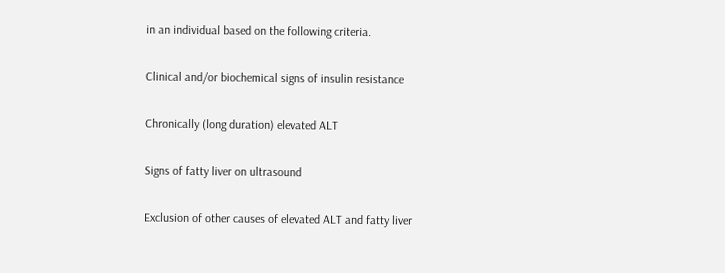in an individual based on the following criteria.

Clinical and/or biochemical signs of insulin resistance

Chronically (long duration) elevated ALT

Signs of fatty liver on ultrasound

Exclusion of other causes of elevated ALT and fatty liver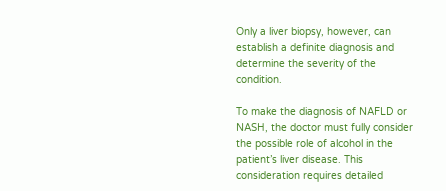Only a liver biopsy, however, can establish a definite diagnosis and determine the severity of the condition.

To make the diagnosis of NAFLD or NASH, the doctor must fully consider the possible role of alcohol in the patient’s liver disease. This consideration requires detailed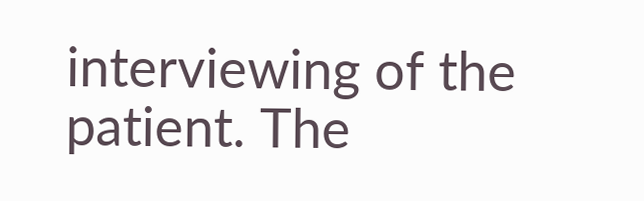interviewing of the patient. The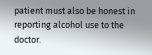patient must also be honest in reporting alcohol use to the doctor.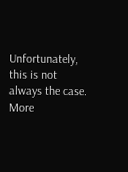Unfortunately, this is not always the case. More